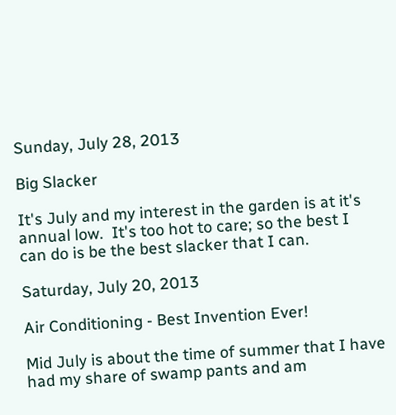Sunday, July 28, 2013

Big Slacker

It's July and my interest in the garden is at it's annual low.  It's too hot to care; so the best I can do is be the best slacker that I can.

Saturday, July 20, 2013

Air Conditioning - Best Invention Ever!

Mid July is about the time of summer that I have had my share of swamp pants and am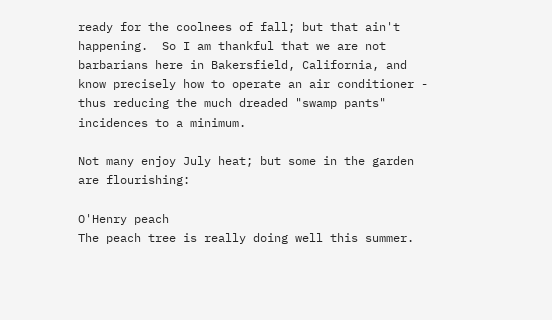ready for the coolnees of fall; but that ain't happening.  So I am thankful that we are not barbarians here in Bakersfield, California, and know precisely how to operate an air conditioner - thus reducing the much dreaded "swamp pants" incidences to a minimum.

Not many enjoy July heat; but some in the garden are flourishing:

O'Henry peach
The peach tree is really doing well this summer.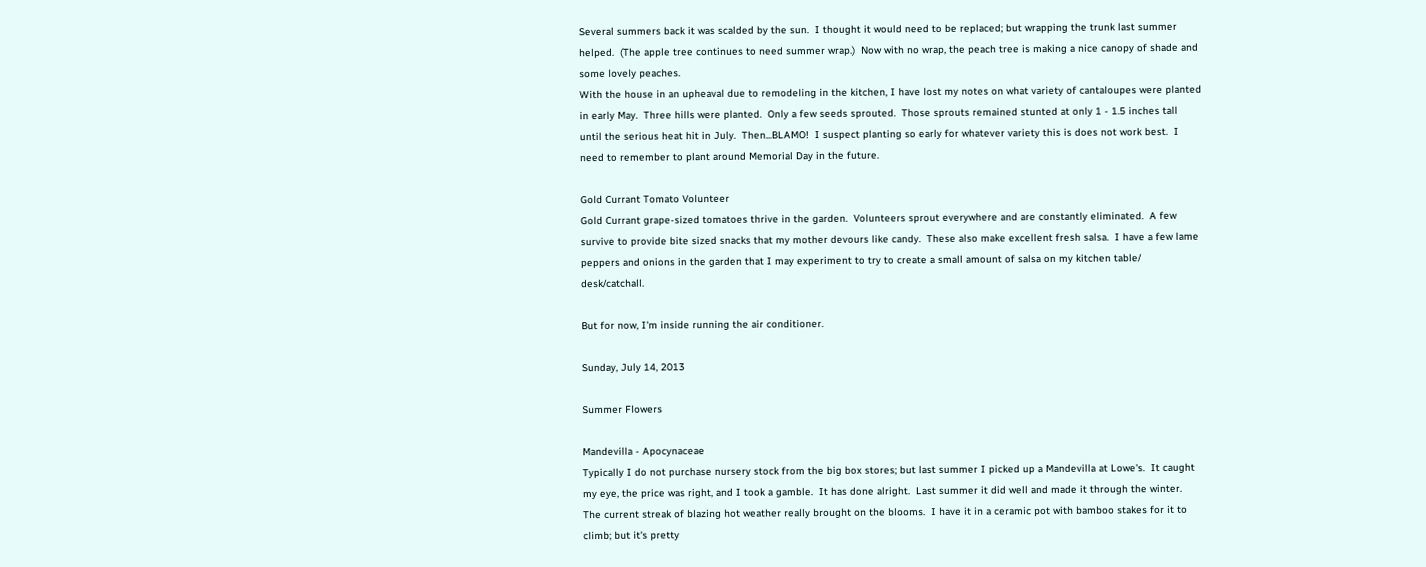Several summers back it was scalded by the sun.  I thought it would need to be replaced; but wrapping the trunk last summer helped.  (The apple tree continues to need summer wrap.)  Now with no wrap, the peach tree is making a nice canopy of shade and some lovely peaches.
With the house in an upheaval due to remodeling in the kitchen, I have lost my notes on what variety of cantaloupes were planted in early May.  Three hills were planted.  Only a few seeds sprouted.  Those sprouts remained stunted at only 1 - 1.5 inches tall until the serious heat hit in July.  Then...BLAMO!  I suspect planting so early for whatever variety this is does not work best.  I need to remember to plant around Memorial Day in the future.

Gold Currant Tomato Volunteer
Gold Currant grape-sized tomatoes thrive in the garden.  Volunteers sprout everywhere and are constantly eliminated.  A few survive to provide bite sized snacks that my mother devours like candy.  These also make excellent fresh salsa.  I have a few lame peppers and onions in the garden that I may experiment to try to create a small amount of salsa on my kitchen table/ desk/catchall.

But for now, I'm inside running the air conditioner.

Sunday, July 14, 2013

Summer Flowers

Mandevilla - Apocynaceae
Typically I do not purchase nursery stock from the big box stores; but last summer I picked up a Mandevilla at Lowe's.  It caught my eye, the price was right, and I took a gamble.  It has done alright.  Last summer it did well and made it through the winter.  The current streak of blazing hot weather really brought on the blooms.  I have it in a ceramic pot with bamboo stakes for it to climb; but it's pretty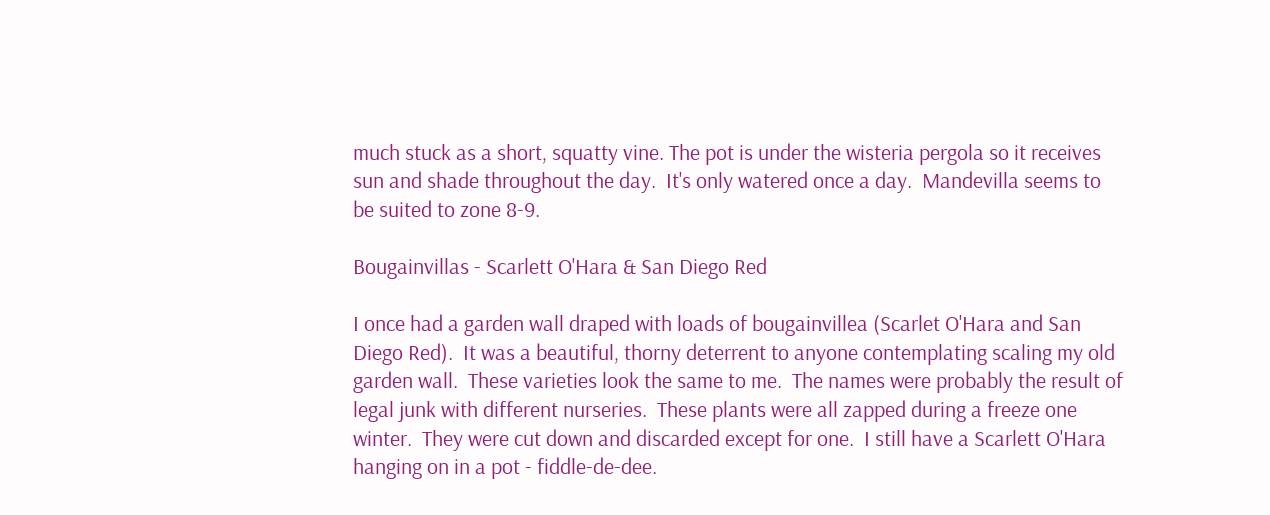much stuck as a short, squatty vine. The pot is under the wisteria pergola so it receives sun and shade throughout the day.  It's only watered once a day.  Mandevilla seems to be suited to zone 8-9.

Bougainvillas - Scarlett O'Hara & San Diego Red

I once had a garden wall draped with loads of bougainvillea (Scarlet O'Hara and San Diego Red).  It was a beautiful, thorny deterrent to anyone contemplating scaling my old garden wall.  These varieties look the same to me.  The names were probably the result of legal junk with different nurseries.  These plants were all zapped during a freeze one winter.  They were cut down and discarded except for one.  I still have a Scarlett O'Hara hanging on in a pot - fiddle-de-dee.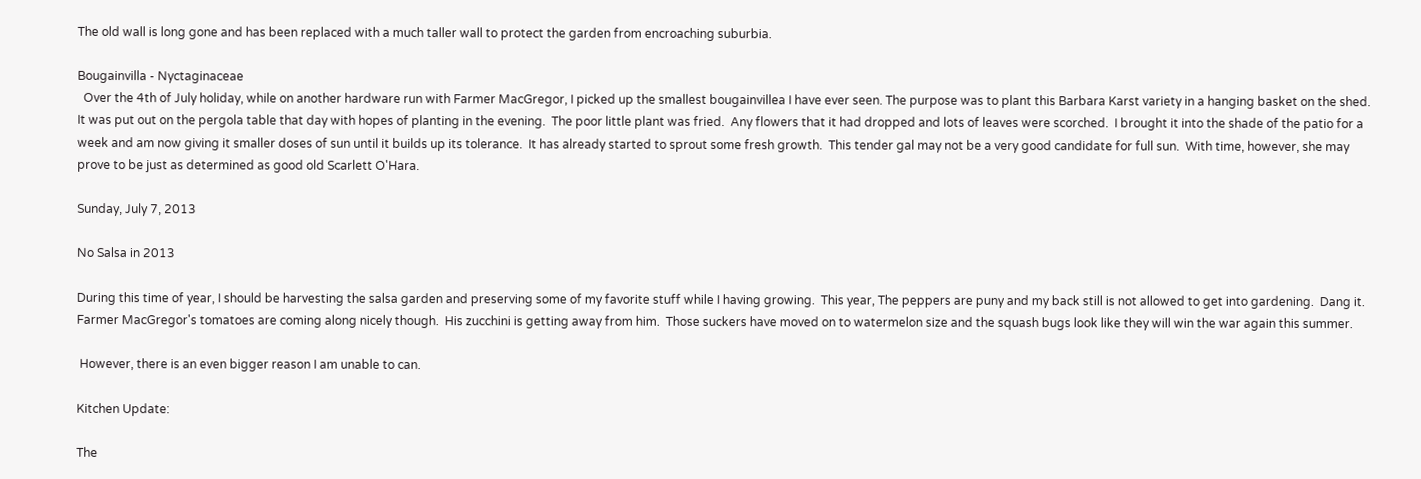The old wall is long gone and has been replaced with a much taller wall to protect the garden from encroaching suburbia.

Bougainvilla - Nyctaginaceae
  Over the 4th of July holiday, while on another hardware run with Farmer MacGregor, I picked up the smallest bougainvillea I have ever seen. The purpose was to plant this Barbara Karst variety in a hanging basket on the shed.  It was put out on the pergola table that day with hopes of planting in the evening.  The poor little plant was fried.  Any flowers that it had dropped and lots of leaves were scorched.  I brought it into the shade of the patio for a week and am now giving it smaller doses of sun until it builds up its tolerance.  It has already started to sprout some fresh growth.  This tender gal may not be a very good candidate for full sun.  With time, however, she may prove to be just as determined as good old Scarlett O'Hara.

Sunday, July 7, 2013

No Salsa in 2013

During this time of year, I should be harvesting the salsa garden and preserving some of my favorite stuff while I having growing.  This year, The peppers are puny and my back still is not allowed to get into gardening.  Dang it.  Farmer MacGregor's tomatoes are coming along nicely though.  His zucchini is getting away from him.  Those suckers have moved on to watermelon size and the squash bugs look like they will win the war again this summer.

 However, there is an even bigger reason I am unable to can.

Kitchen Update:

The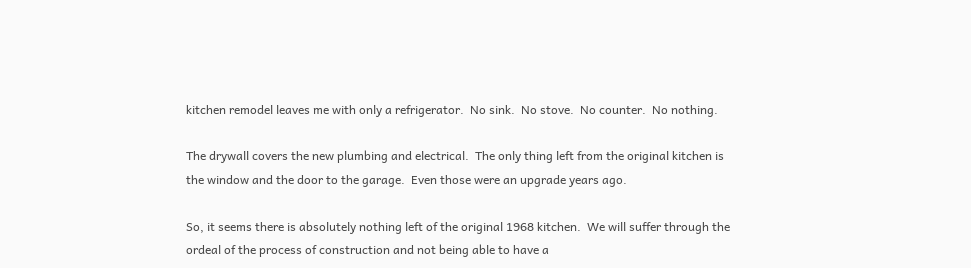kitchen remodel leaves me with only a refrigerator.  No sink.  No stove.  No counter.  No nothing.

The drywall covers the new plumbing and electrical.  The only thing left from the original kitchen is the window and the door to the garage.  Even those were an upgrade years ago.

So, it seems there is absolutely nothing left of the original 1968 kitchen.  We will suffer through the ordeal of the process of construction and not being able to have a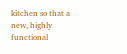kitchen so that a new, highly functional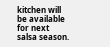kitchen will be available for next salsa season.